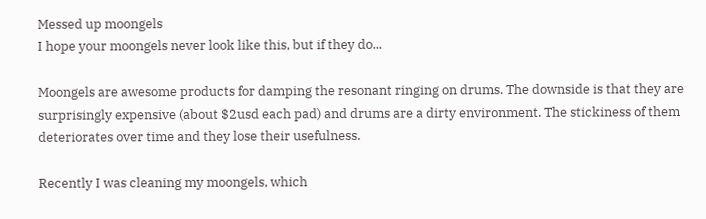Messed up moongels
I hope your moongels never look like this, but if they do...

Moongels are awesome products for damping the resonant ringing on drums. The downside is that they are surprisingly expensive (about $2usd each pad) and drums are a dirty environment. The stickiness of them deteriorates over time and they lose their usefulness.

Recently I was cleaning my moongels, which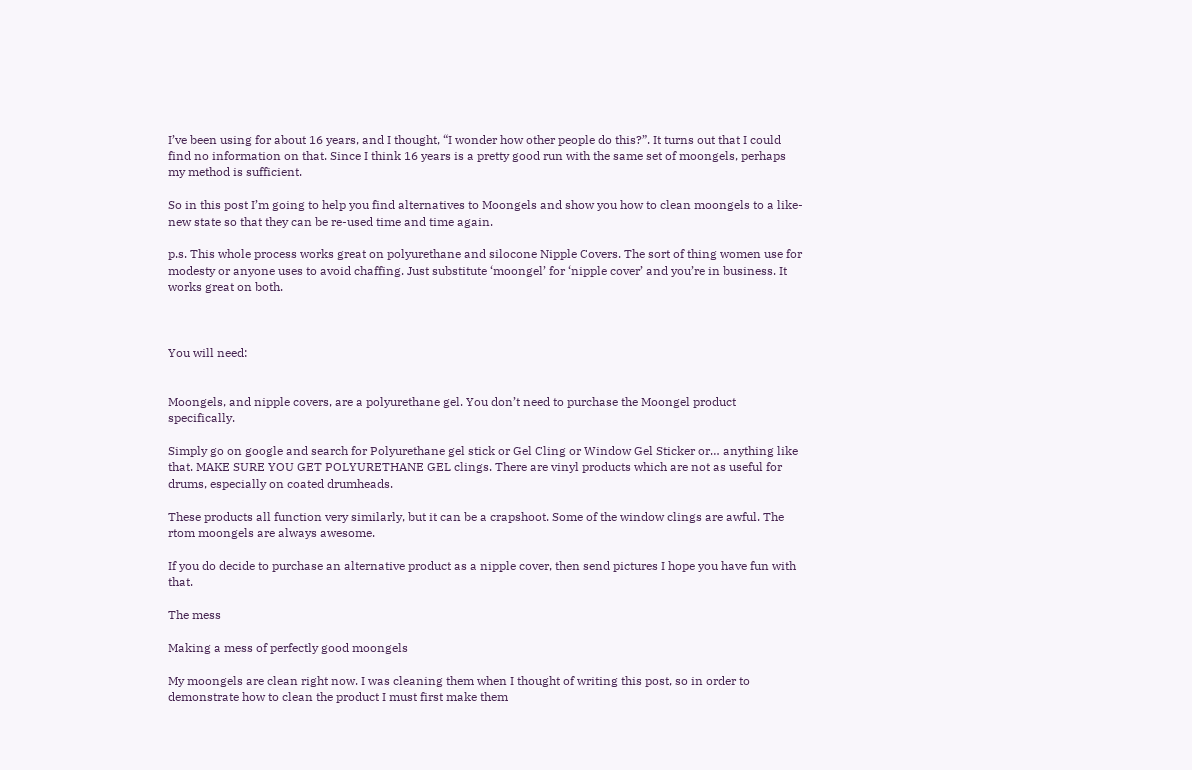I’ve been using for about 16 years, and I thought, “I wonder how other people do this?”. It turns out that I could find no information on that. Since I think 16 years is a pretty good run with the same set of moongels, perhaps my method is sufficient.

So in this post I’m going to help you find alternatives to Moongels and show you how to clean moongels to a like-new state so that they can be re-used time and time again.

p.s. This whole process works great on polyurethane and silocone Nipple Covers. The sort of thing women use for modesty or anyone uses to avoid chaffing. Just substitute ‘moongel’ for ‘nipple cover’ and you’re in business. It works great on both.



You will need:


Moongels, and nipple covers, are a polyurethane gel. You don’t need to purchase the Moongel product specifically.

Simply go on google and search for Polyurethane gel stick or Gel Cling or Window Gel Sticker or… anything like that. MAKE SURE YOU GET POLYURETHANE GEL clings. There are vinyl products which are not as useful for drums, especially on coated drumheads.

These products all function very similarly, but it can be a crapshoot. Some of the window clings are awful. The rtom moongels are always awesome.

If you do decide to purchase an alternative product as a nipple cover, then send pictures I hope you have fun with that.

The mess

Making a mess of perfectly good moongels

My moongels are clean right now. I was cleaning them when I thought of writing this post, so in order to demonstrate how to clean the product I must first make them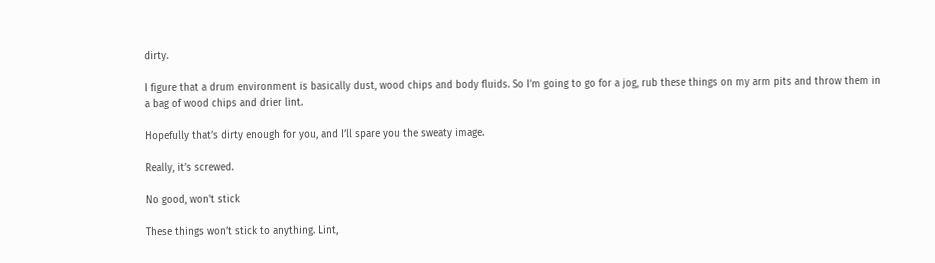dirty.

I figure that a drum environment is basically dust, wood chips and body fluids. So I’m going to go for a jog, rub these things on my arm pits and throw them in a bag of wood chips and drier lint.

Hopefully that’s dirty enough for you, and I’ll spare you the sweaty image.

Really, it’s screwed.

No good, won't stick

These things won’t stick to anything. Lint,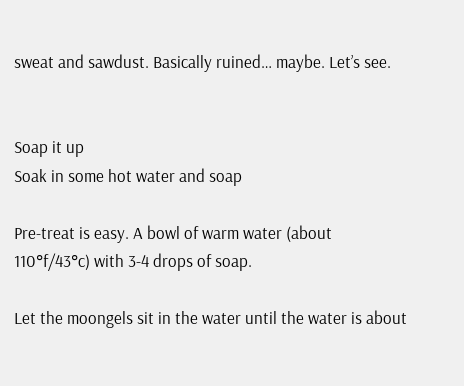sweat and sawdust. Basically ruined… maybe. Let’s see.


Soap it up
Soak in some hot water and soap

Pre-treat is easy. A bowl of warm water (about 110°f/43°c) with 3-4 drops of soap.

Let the moongels sit in the water until the water is about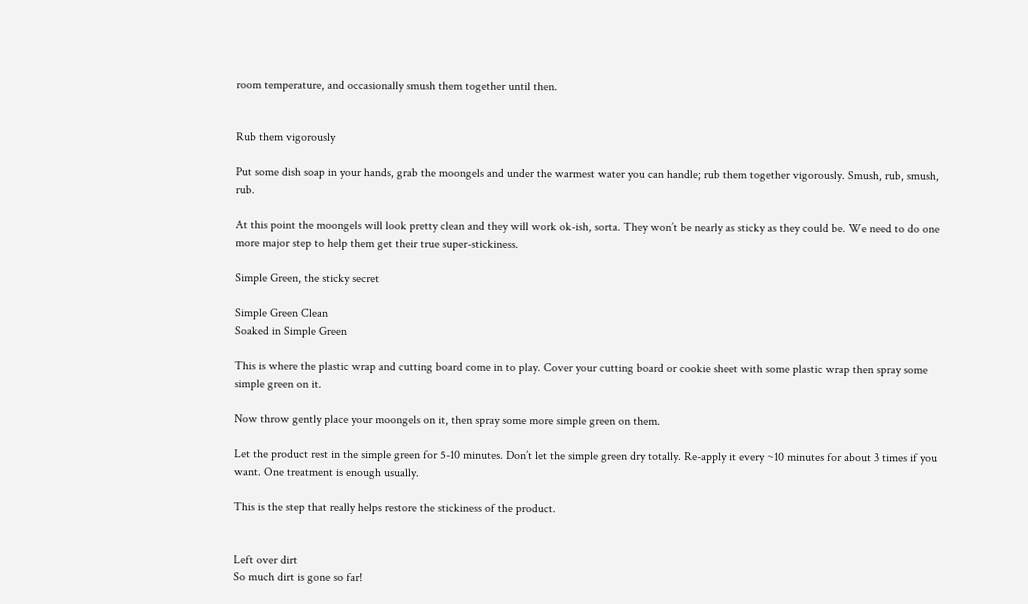room temperature, and occasionally smush them together until then.


Rub them vigorously

Put some dish soap in your hands, grab the moongels and under the warmest water you can handle; rub them together vigorously. Smush, rub, smush, rub.

At this point the moongels will look pretty clean and they will work ok-ish, sorta. They won’t be nearly as sticky as they could be. We need to do one more major step to help them get their true super-stickiness.

Simple Green, the sticky secret

Simple Green Clean
Soaked in Simple Green

This is where the plastic wrap and cutting board come in to play. Cover your cutting board or cookie sheet with some plastic wrap then spray some simple green on it.

Now throw gently place your moongels on it, then spray some more simple green on them.

Let the product rest in the simple green for 5-10 minutes. Don’t let the simple green dry totally. Re-apply it every ~10 minutes for about 3 times if you want. One treatment is enough usually.

This is the step that really helps restore the stickiness of the product.


Left over dirt
So much dirt is gone so far!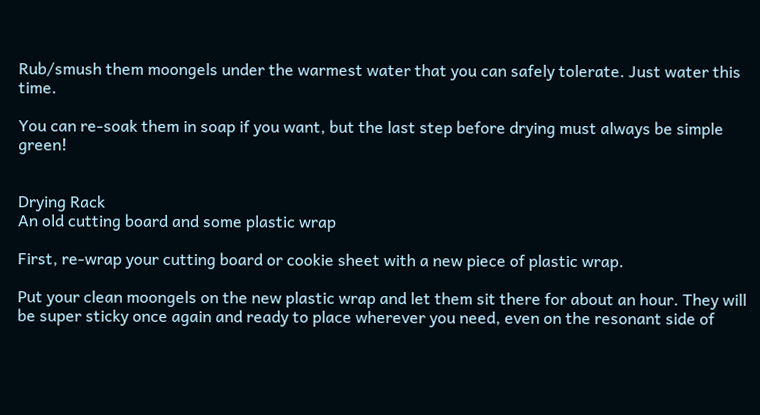Rub/smush them moongels under the warmest water that you can safely tolerate. Just water this time.

You can re-soak them in soap if you want, but the last step before drying must always be simple green!


Drying Rack
An old cutting board and some plastic wrap

First, re-wrap your cutting board or cookie sheet with a new piece of plastic wrap.

Put your clean moongels on the new plastic wrap and let them sit there for about an hour. They will be super sticky once again and ready to place wherever you need, even on the resonant side of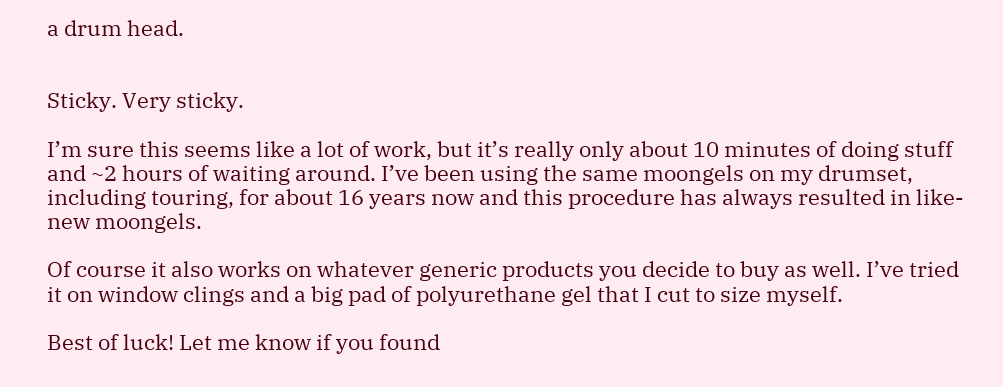a drum head.


Sticky. Very sticky.

I’m sure this seems like a lot of work, but it’s really only about 10 minutes of doing stuff and ~2 hours of waiting around. I’ve been using the same moongels on my drumset, including touring, for about 16 years now and this procedure has always resulted in like-new moongels.

Of course it also works on whatever generic products you decide to buy as well. I’ve tried it on window clings and a big pad of polyurethane gel that I cut to size myself.

Best of luck! Let me know if you found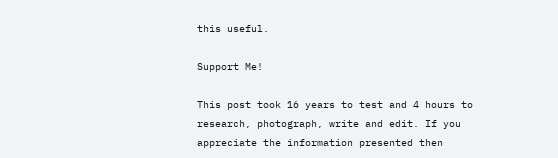this useful.

Support Me!

This post took 16 years to test and 4 hours to research, photograph, write and edit. If you appreciate the information presented then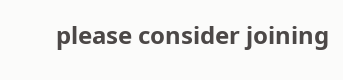please consider joining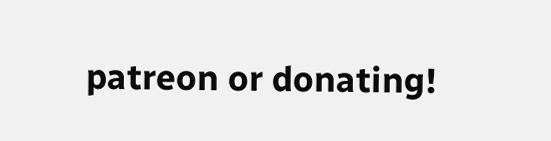patreon or donating!